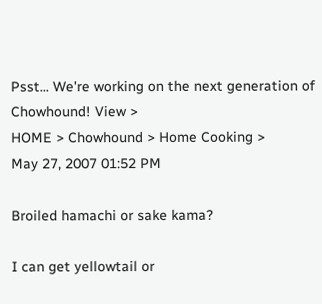Psst... We're working on the next generation of Chowhound! View >
HOME > Chowhound > Home Cooking >
May 27, 2007 01:52 PM

Broiled hamachi or sake kama?

I can get yellowtail or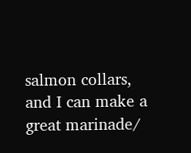salmon collars, and I can make a great marinade/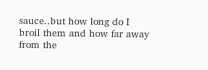sauce..but how long do I broil them and how far away from the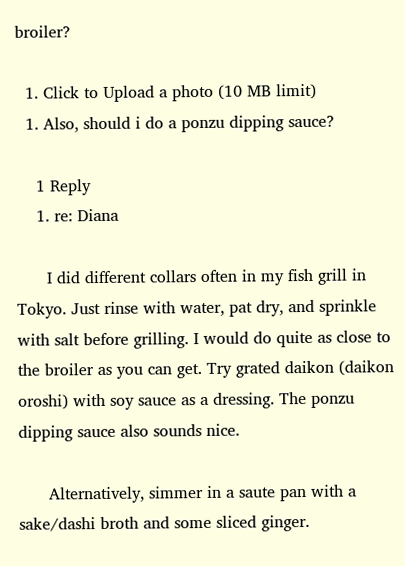broiler?

  1. Click to Upload a photo (10 MB limit)
  1. Also, should i do a ponzu dipping sauce?

    1 Reply
    1. re: Diana

      I did different collars often in my fish grill in Tokyo. Just rinse with water, pat dry, and sprinkle with salt before grilling. I would do quite as close to the broiler as you can get. Try grated daikon (daikon oroshi) with soy sauce as a dressing. The ponzu dipping sauce also sounds nice.

      Alternatively, simmer in a saute pan with a sake/dashi broth and some sliced ginger.